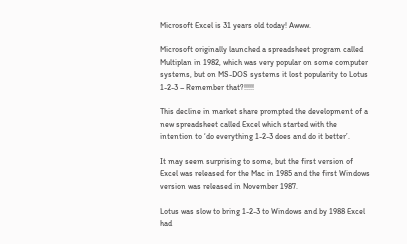Microsoft Excel is 31 years old today! Awww.

Microsoft originally launched a spreadsheet program called Multiplan in 1982, which was very popular on some computer systems, but on MS-DOS systems it lost popularity to Lotus 1-2-3 – Remember that?!!!!!

This decline in market share prompted the development of a new spreadsheet called Excel which started with the intention to ‘do everything 1-2-3 does and do it better’.

It may seem surprising to some, but the first version of Excel was released for the Mac in 1985 and the first Windows version was released in November 1987.

Lotus was slow to bring 1-2-3 to Windows and by 1988 Excel had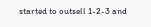started to outsell 1-2-3 and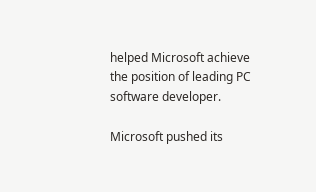helped Microsoft achieve the position of leading PC software developer.

Microsoft pushed its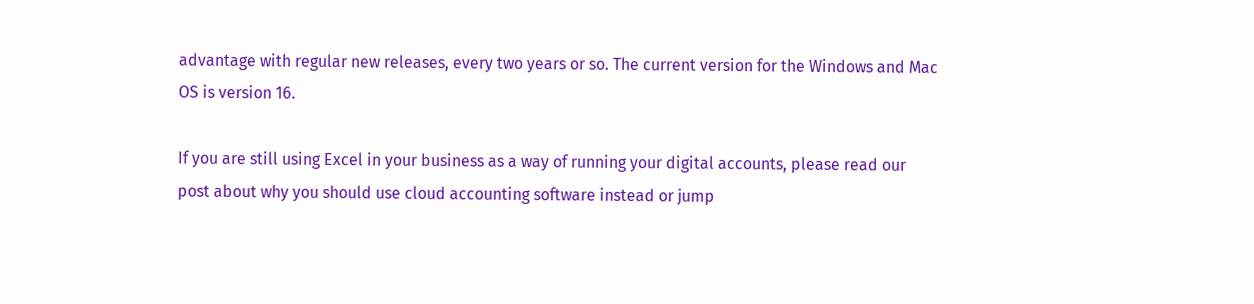advantage with regular new releases, every two years or so. The current version for the Windows and Mac OS is version 16.

If you are still using Excel in your business as a way of running your digital accounts, please read our post about why you should use cloud accounting software instead or jump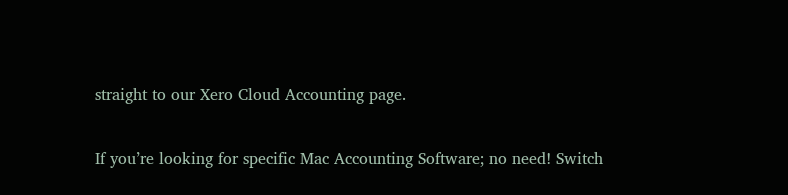straight to our Xero Cloud Accounting page.

If you’re looking for specific Mac Accounting Software; no need! Switch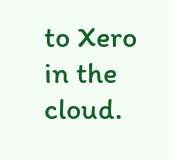to Xero in the cloud.